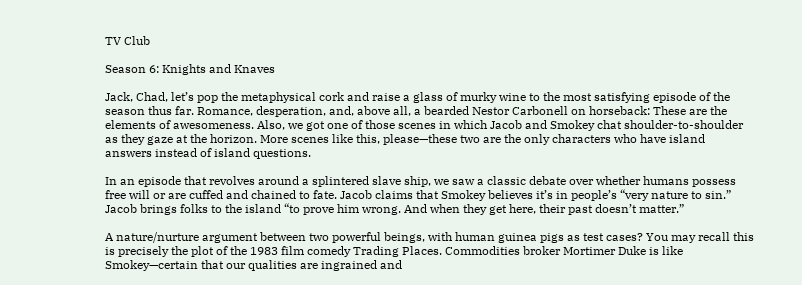TV Club

Season 6: Knights and Knaves

Jack, Chad, let’s pop the metaphysical cork and raise a glass of murky wine to the most satisfying episode of the season thus far. Romance, desperation, and, above all, a bearded Nestor Carbonell on horseback: These are the elements of awesomeness. Also, we got one of those scenes in which Jacob and Smokey chat shoulder-to-shoulder as they gaze at the horizon. More scenes like this, please—these two are the only characters who have island answers instead of island questions.

In an episode that revolves around a splintered slave ship, we saw a classic debate over whether humans possess free will or are cuffed and chained to fate. Jacob claims that Smokey believes it’s in people’s “very nature to sin.” Jacob brings folks to the island “to prove him wrong. And when they get here, their past doesn’t matter.”

A nature/nurture argument between two powerful beings, with human guinea pigs as test cases? You may recall this is precisely the plot of the 1983 film comedy Trading Places. Commodities broker Mortimer Duke is like Smokey—certain that our qualities are ingrained and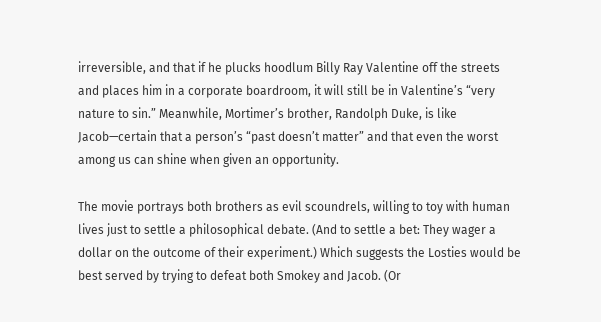irreversible, and that if he plucks hoodlum Billy Ray Valentine off the streets and places him in a corporate boardroom, it will still be in Valentine’s “very nature to sin.” Meanwhile, Mortimer’s brother, Randolph Duke, is like Jacob—certain that a person’s “past doesn’t matter” and that even the worst among us can shine when given an opportunity.

The movie portrays both brothers as evil scoundrels, willing to toy with human lives just to settle a philosophical debate. (And to settle a bet: They wager a dollar on the outcome of their experiment.) Which suggests the Losties would be best served by trying to defeat both Smokey and Jacob. (Or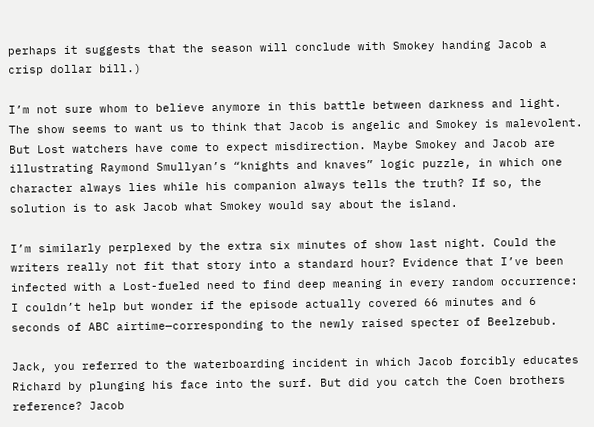perhaps it suggests that the season will conclude with Smokey handing Jacob a crisp dollar bill.)

I’m not sure whom to believe anymore in this battle between darkness and light. The show seems to want us to think that Jacob is angelic and Smokey is malevolent. But Lost watchers have come to expect misdirection. Maybe Smokey and Jacob are illustrating Raymond Smullyan’s “knights and knaves” logic puzzle, in which one character always lies while his companion always tells the truth? If so, the solution is to ask Jacob what Smokey would say about the island.

I’m similarly perplexed by the extra six minutes of show last night. Could the writers really not fit that story into a standard hour? Evidence that I’ve been infected with a Lost-fueled need to find deep meaning in every random occurrence: I couldn’t help but wonder if the episode actually covered 66 minutes and 6 seconds of ABC airtime—corresponding to the newly raised specter of Beelzebub.

Jack, you referred to the waterboarding incident in which Jacob forcibly educates Richard by plunging his face into the surf. But did you catch the Coen brothers reference? Jacob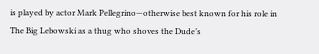is played by actor Mark Pellegrino—otherwise best known for his role in  The Big Lebowski as a thug who shoves the Dude’s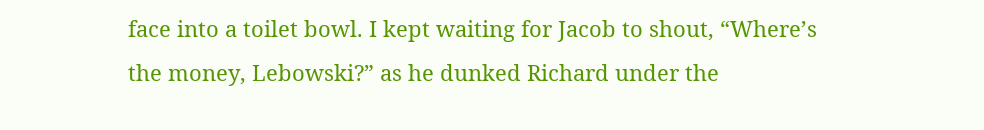face into a toilet bowl. I kept waiting for Jacob to shout, “Where’s the money, Lebowski?” as he dunked Richard under the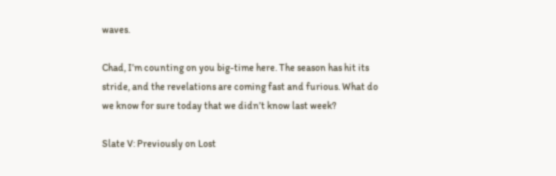waves.

Chad, I’m counting on you big-time here. The season has hit its stride, and the revelations are coming fast and furious. What do we know for sure today that we didn’t know last week?

Slate V: Previously on Lost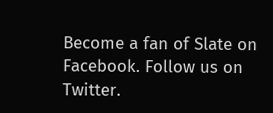Become a fan of Slate on Facebook. Follow us on Twitter.